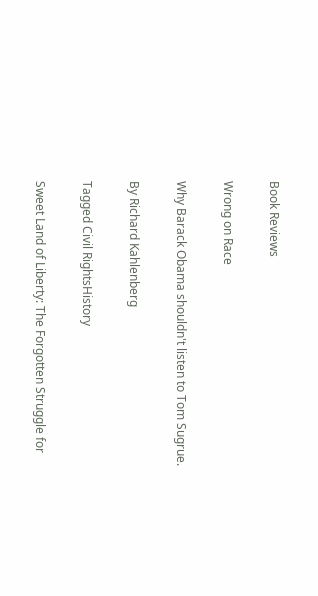Book Reviews

Wrong on Race

Why Barack Obama shouldn't listen to Tom Sugrue.

By Richard Kahlenberg

Tagged Civil RightsHistory

Sweet Land of Liberty: The Forgotten Struggle for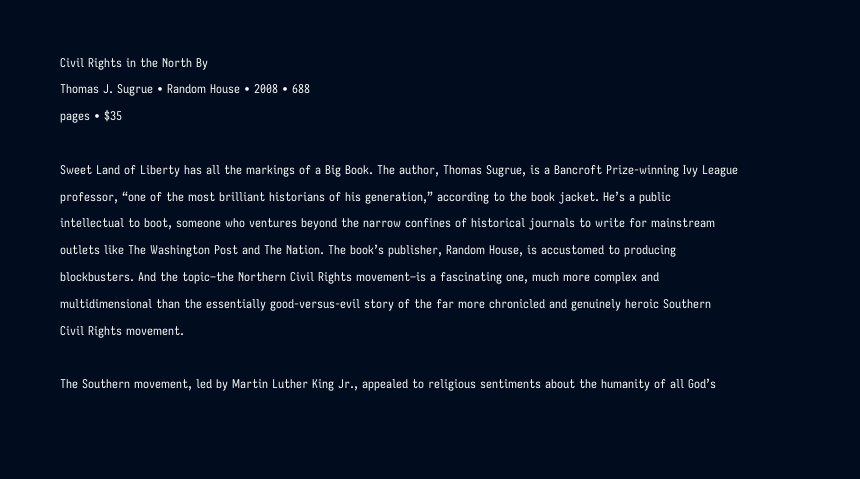Civil Rights in the North By
Thomas J. Sugrue • Random House • 2008 • 688
pages • $35

Sweet Land of Liberty has all the markings of a Big Book. The author, Thomas Sugrue, is a Bancroft Prize-winning Ivy League professor, “one of the most brilliant historians of his generation,” according to the book jacket. He’s a public intellectual to boot, someone who ventures beyond the narrow confines of historical journals to write for mainstream outlets like The Washington Post and The Nation. The book’s publisher, Random House, is accustomed to producing blockbusters. And the topic–the Northern Civil Rights movement–is a fascinating one, much more complex and multidimensional than the essentially good-versus-evil story of the far more chronicled and genuinely heroic Southern Civil Rights movement.

The Southern movement, led by Martin Luther King Jr., appealed to religious sentiments about the humanity of all God’s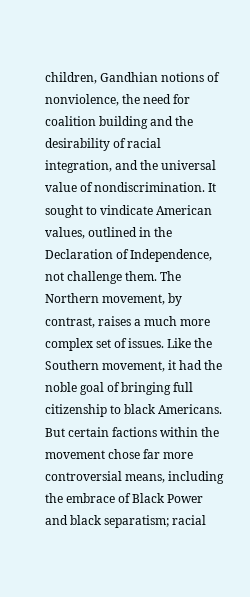children, Gandhian notions of nonviolence, the need for coalition building and the desirability of racial integration, and the universal value of nondiscrimination. It sought to vindicate American values, outlined in the Declaration of Independence, not challenge them. The Northern movement, by contrast, raises a much more complex set of issues. Like the Southern movement, it had the noble goal of bringing full citizenship to black Americans. But certain factions within the movement chose far more controversial means, including the embrace of Black Power and black separatism; racial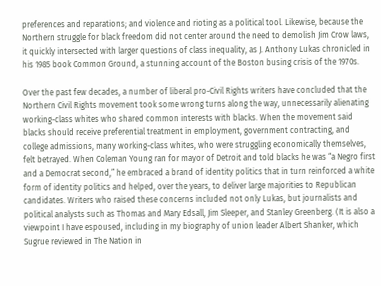preferences and reparations; and violence and rioting as a political tool. Likewise, because the Northern struggle for black freedom did not center around the need to demolish Jim Crow laws, it quickly intersected with larger questions of class inequality, as J. Anthony Lukas chronicled in his 1985 book Common Ground, a stunning account of the Boston busing crisis of the 1970s.

Over the past few decades, a number of liberal pro-Civil Rights writers have concluded that the Northern Civil Rights movement took some wrong turns along the way, unnecessarily alienating working-class whites who shared common interests with blacks. When the movement said blacks should receive preferential treatment in employment, government contracting, and college admissions, many working-class whites, who were struggling economically themselves, felt betrayed. When Coleman Young ran for mayor of Detroit and told blacks he was “a Negro first and a Democrat second,” he embraced a brand of identity politics that in turn reinforced a white form of identity politics and helped, over the years, to deliver large majorities to Republican candidates. Writers who raised these concerns included not only Lukas, but journalists and political analysts such as Thomas and Mary Edsall, Jim Sleeper, and Stanley Greenberg. (It is also a viewpoint I have espoused, including in my biography of union leader Albert Shanker, which Sugrue reviewed in The Nation in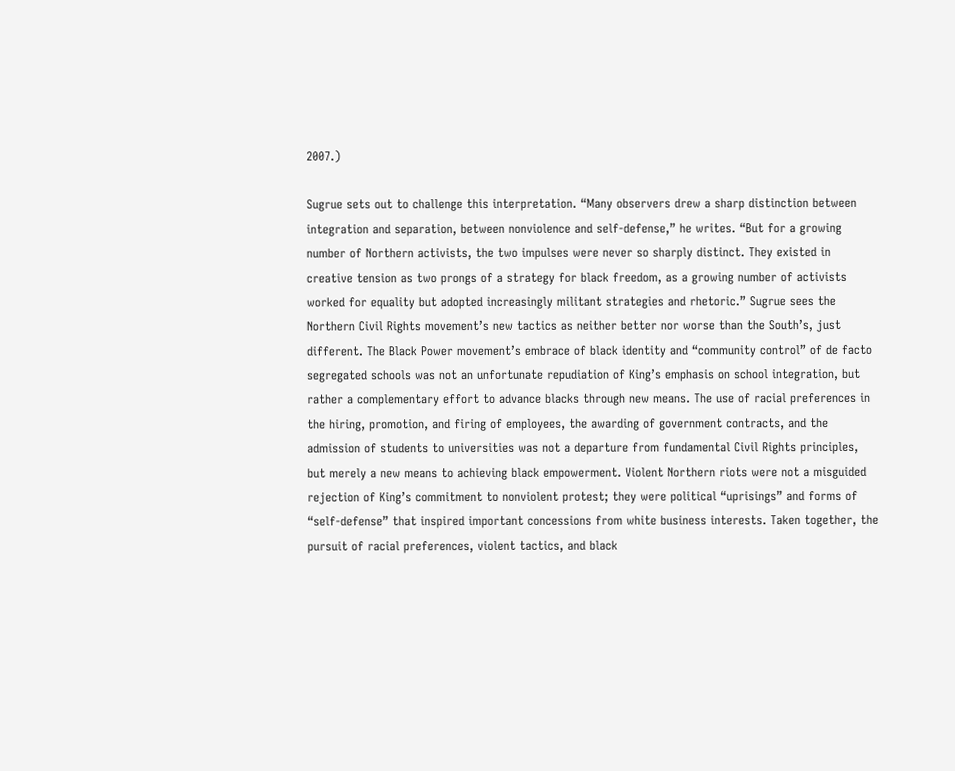2007.)

Sugrue sets out to challenge this interpretation. “Many observers drew a sharp distinction between integration and separation, between nonviolence and self-defense,” he writes. “But for a growing number of Northern activists, the two impulses were never so sharply distinct. They existed in creative tension as two prongs of a strategy for black freedom, as a growing number of activists worked for equality but adopted increasingly militant strategies and rhetoric.” Sugrue sees the Northern Civil Rights movement’s new tactics as neither better nor worse than the South’s, just different. The Black Power movement’s embrace of black identity and “community control” of de facto segregated schools was not an unfortunate repudiation of King’s emphasis on school integration, but rather a complementary effort to advance blacks through new means. The use of racial preferences in the hiring, promotion, and firing of employees, the awarding of government contracts, and the admission of students to universities was not a departure from fundamental Civil Rights principles, but merely a new means to achieving black empowerment. Violent Northern riots were not a misguided rejection of King’s commitment to nonviolent protest; they were political “uprisings” and forms of “self-defense” that inspired important concessions from white business interests. Taken together, the pursuit of racial preferences, violent tactics, and black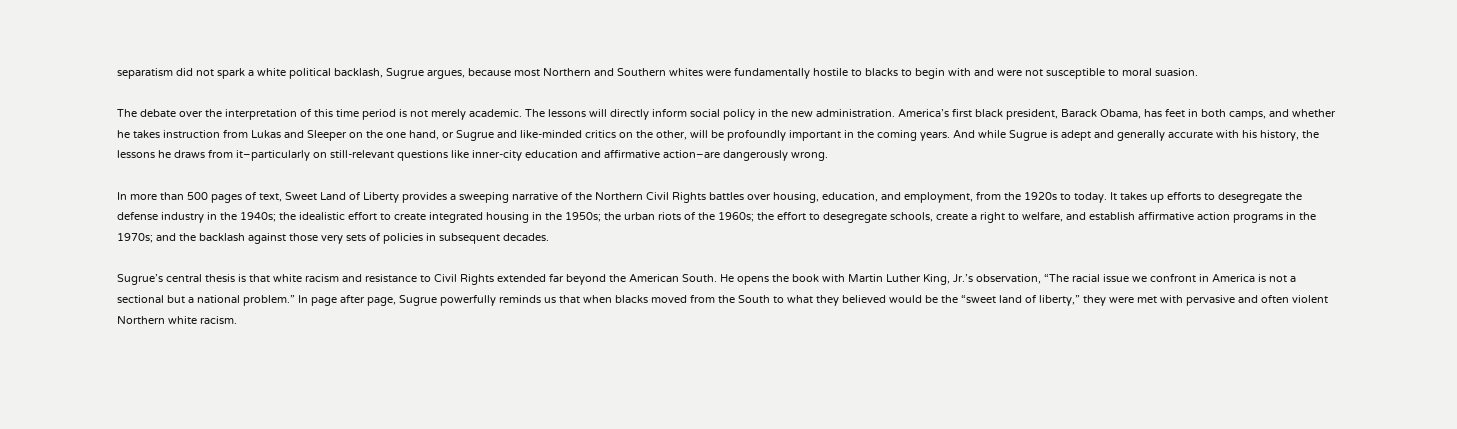separatism did not spark a white political backlash, Sugrue argues, because most Northern and Southern whites were fundamentally hostile to blacks to begin with and were not susceptible to moral suasion.

The debate over the interpretation of this time period is not merely academic. The lessons will directly inform social policy in the new administration. America’s first black president, Barack Obama, has feet in both camps, and whether he takes instruction from Lukas and Sleeper on the one hand, or Sugrue and like-minded critics on the other, will be profoundly important in the coming years. And while Sugrue is adept and generally accurate with his history, the lessons he draws from it–particularly on still-relevant questions like inner-city education and affirmative action–are dangerously wrong.

In more than 500 pages of text, Sweet Land of Liberty provides a sweeping narrative of the Northern Civil Rights battles over housing, education, and employment, from the 1920s to today. It takes up efforts to desegregate the defense industry in the 1940s; the idealistic effort to create integrated housing in the 1950s; the urban riots of the 1960s; the effort to desegregate schools, create a right to welfare, and establish affirmative action programs in the 1970s; and the backlash against those very sets of policies in subsequent decades.

Sugrue’s central thesis is that white racism and resistance to Civil Rights extended far beyond the American South. He opens the book with Martin Luther King, Jr.’s observation, “The racial issue we confront in America is not a sectional but a national problem.” In page after page, Sugrue powerfully reminds us that when blacks moved from the South to what they believed would be the “sweet land of liberty,” they were met with pervasive and often violent Northern white racism.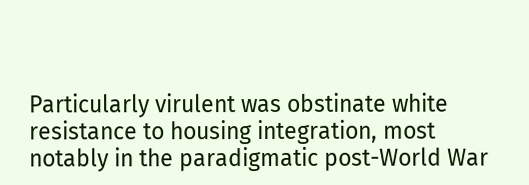Particularly virulent was obstinate white resistance to housing integration, most notably in the paradigmatic post-World War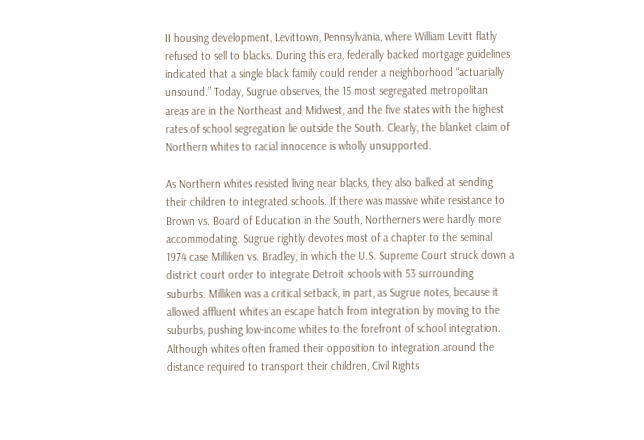II housing development, Levittown, Pennsylvania, where William Levitt flatly refused to sell to blacks. During this era, federally backed mortgage guidelines indicated that a single black family could render a neighborhood “actuarially unsound.” Today, Sugrue observes, the 15 most segregated metropolitan areas are in the Northeast and Midwest, and the five states with the highest rates of school segregation lie outside the South. Clearly, the blanket claim of Northern whites to racial innocence is wholly unsupported.

As Northern whites resisted living near blacks, they also balked at sending their children to integrated schools. If there was massive white resistance to Brown vs. Board of Education in the South, Northerners were hardly more accommodating. Sugrue rightly devotes most of a chapter to the seminal 1974 case Milliken vs. Bradley, in which the U.S. Supreme Court struck down a district court order to integrate Detroit schools with 53 surrounding suburbs. Milliken was a critical setback, in part, as Sugrue notes, because it allowed affluent whites an escape hatch from integration by moving to the suburbs, pushing low-income whites to the forefront of school integration. Although whites often framed their opposition to integration around the distance required to transport their children, Civil Rights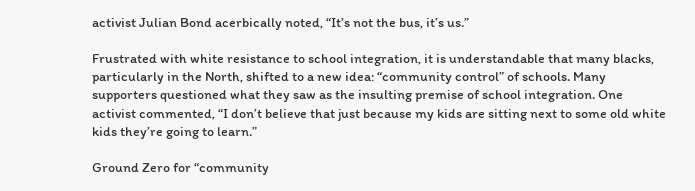activist Julian Bond acerbically noted, “It’s not the bus, it’s us.”

Frustrated with white resistance to school integration, it is understandable that many blacks, particularly in the North, shifted to a new idea: “community control” of schools. Many supporters questioned what they saw as the insulting premise of school integration. One activist commented, “I don’t believe that just because my kids are sitting next to some old white kids they’re going to learn.”

Ground Zero for “community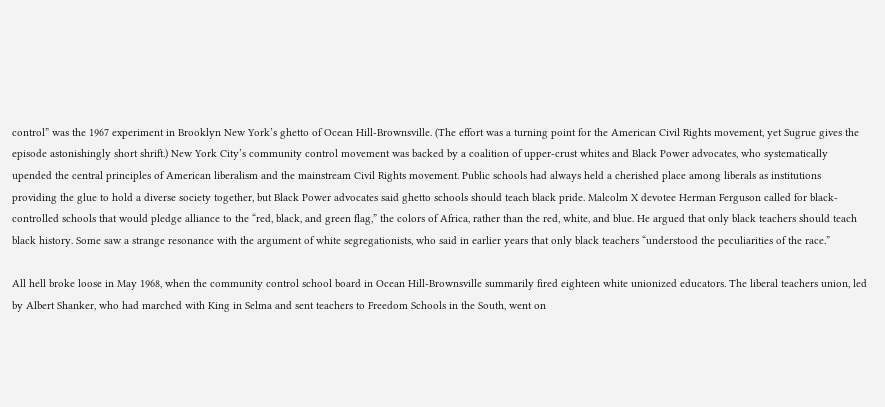control” was the 1967 experiment in Brooklyn New York’s ghetto of Ocean Hill-Brownsville. (The effort was a turning point for the American Civil Rights movement, yet Sugrue gives the episode astonishingly short shrift.) New York City’s community control movement was backed by a coalition of upper-crust whites and Black Power advocates, who systematically upended the central principles of American liberalism and the mainstream Civil Rights movement. Public schools had always held a cherished place among liberals as institutions providing the glue to hold a diverse society together, but Black Power advocates said ghetto schools should teach black pride. Malcolm X devotee Herman Ferguson called for black-controlled schools that would pledge alliance to the “red, black, and green flag,” the colors of Africa, rather than the red, white, and blue. He argued that only black teachers should teach black history. Some saw a strange resonance with the argument of white segregationists, who said in earlier years that only black teachers “understood the peculiarities of the race.”

All hell broke loose in May 1968, when the community control school board in Ocean Hill-Brownsville summarily fired eighteen white unionized educators. The liberal teachers union, led by Albert Shanker, who had marched with King in Selma and sent teachers to Freedom Schools in the South, went on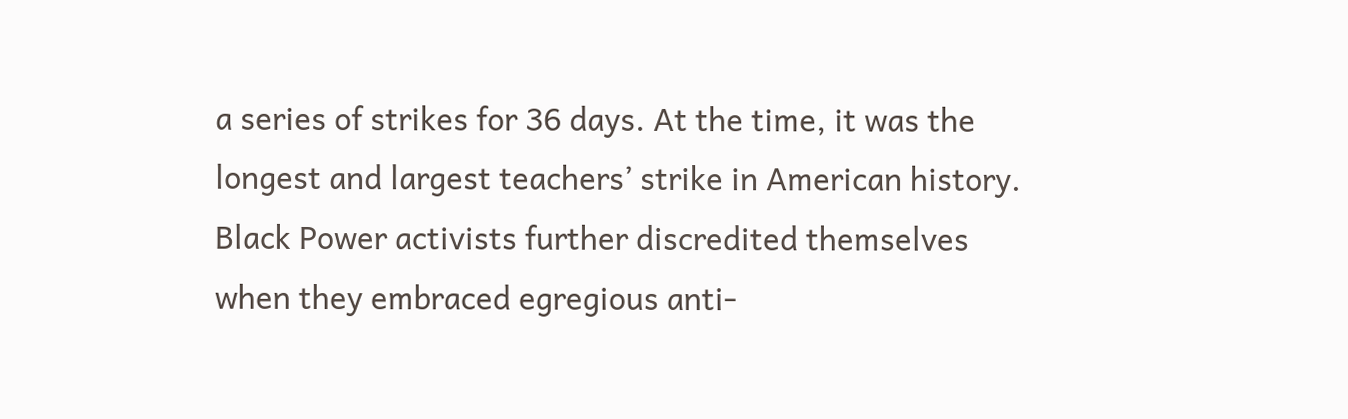a series of strikes for 36 days. At the time, it was the longest and largest teachers’ strike in American history. Black Power activists further discredited themselves when they embraced egregious anti-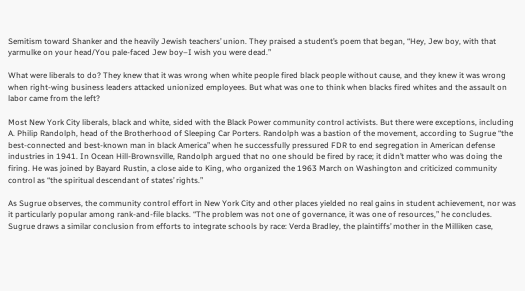Semitism toward Shanker and the heavily Jewish teachers’ union. They praised a student’s poem that began, “Hey, Jew boy, with that yarmulke on your head/You pale-faced Jew boy–I wish you were dead.”

What were liberals to do? They knew that it was wrong when white people fired black people without cause, and they knew it was wrong when right-wing business leaders attacked unionized employees. But what was one to think when blacks fired whites and the assault on labor came from the left?

Most New York City liberals, black and white, sided with the Black Power community control activists. But there were exceptions, including A. Philip Randolph, head of the Brotherhood of Sleeping Car Porters. Randolph was a bastion of the movement, according to Sugrue “the best-connected and best-known man in black America” when he successfully pressured FDR to end segregation in American defense industries in 1941. In Ocean Hill-Brownsville, Randolph argued that no one should be fired by race; it didn’t matter who was doing the firing. He was joined by Bayard Rustin, a close aide to King, who organized the 1963 March on Washington and criticized community control as “the spiritual descendant of states’ rights.”

As Sugrue observes, the community control effort in New York City and other places yielded no real gains in student achievement, nor was it particularly popular among rank-and-file blacks. “The problem was not one of governance, it was one of resources,” he concludes. Sugrue draws a similar conclusion from efforts to integrate schools by race: Verda Bradley, the plaintiffs’ mother in the Milliken case,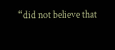“did not believe that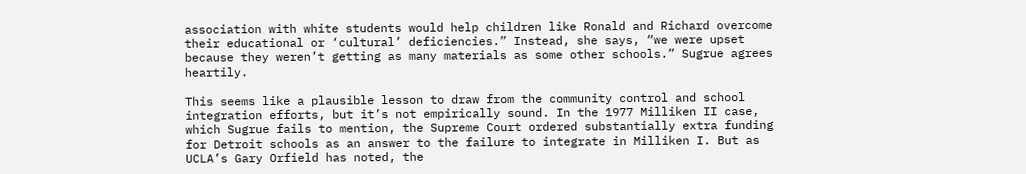association with white students would help children like Ronald and Richard overcome their educational or ‘cultural’ deficiencies.” Instead, she says, “we were upset because they weren’t getting as many materials as some other schools.” Sugrue agrees heartily.

This seems like a plausible lesson to draw from the community control and school integration efforts, but it’s not empirically sound. In the 1977 Milliken II case, which Sugrue fails to mention, the Supreme Court ordered substantially extra funding for Detroit schools as an answer to the failure to integrate in Milliken I. But as UCLA’s Gary Orfield has noted, the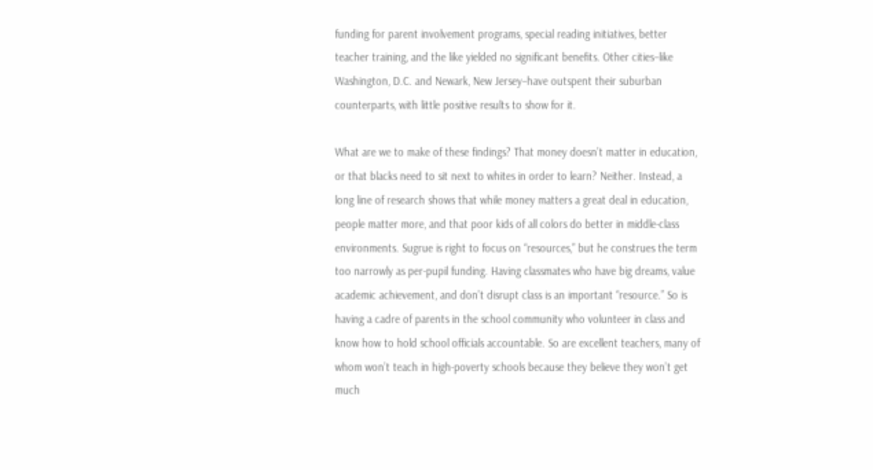funding for parent involvement programs, special reading initiatives, better teacher training, and the like yielded no significant benefits. Other cities–like Washington, D.C. and Newark, New Jersey–have outspent their suburban counterparts, with little positive results to show for it.

What are we to make of these findings? That money doesn’t matter in education, or that blacks need to sit next to whites in order to learn? Neither. Instead, a long line of research shows that while money matters a great deal in education, people matter more, and that poor kids of all colors do better in middle-class environments. Sugrue is right to focus on “resources,” but he construes the term too narrowly as per-pupil funding. Having classmates who have big dreams, value academic achievement, and don’t disrupt class is an important “resource.” So is having a cadre of parents in the school community who volunteer in class and know how to hold school officials accountable. So are excellent teachers, many of whom won’t teach in high-poverty schools because they believe they won’t get much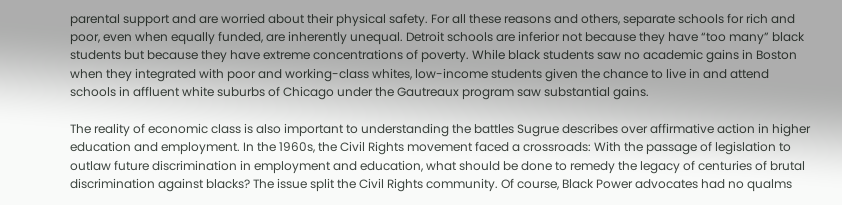parental support and are worried about their physical safety. For all these reasons and others, separate schools for rich and poor, even when equally funded, are inherently unequal. Detroit schools are inferior not because they have “too many” black students but because they have extreme concentrations of poverty. While black students saw no academic gains in Boston when they integrated with poor and working-class whites, low-income students given the chance to live in and attend schools in affluent white suburbs of Chicago under the Gautreaux program saw substantial gains.

The reality of economic class is also important to understanding the battles Sugrue describes over affirmative action in higher education and employment. In the 1960s, the Civil Rights movement faced a crossroads: With the passage of legislation to outlaw future discrimination in employment and education, what should be done to remedy the legacy of centuries of brutal discrimination against blacks? The issue split the Civil Rights community. Of course, Black Power advocates had no qualms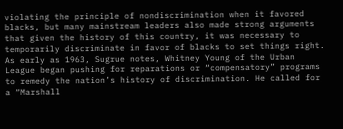violating the principle of nondiscrimination when it favored blacks, but many mainstream leaders also made strong arguments that given the history of this country, it was necessary to temporarily discriminate in favor of blacks to set things right. As early as 1963, Sugrue notes, Whitney Young of the Urban League began pushing for reparations or “compensatory” programs to remedy the nation’s history of discrimination. He called for a “Marshall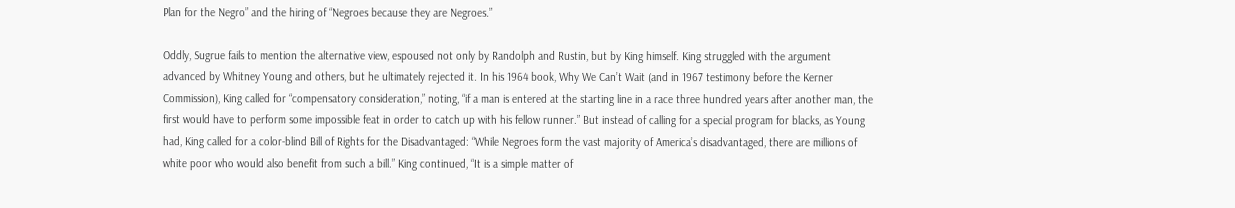Plan for the Negro” and the hiring of “Negroes because they are Negroes.”

Oddly, Sugrue fails to mention the alternative view, espoused not only by Randolph and Rustin, but by King himself. King struggled with the argument advanced by Whitney Young and others, but he ultimately rejected it. In his 1964 book, Why We Can’t Wait (and in 1967 testimony before the Kerner Commission), King called for “compensatory consideration,” noting, “if a man is entered at the starting line in a race three hundred years after another man, the first would have to perform some impossible feat in order to catch up with his fellow runner.” But instead of calling for a special program for blacks, as Young had, King called for a color-blind Bill of Rights for the Disadvantaged: “While Negroes form the vast majority of America’s disadvantaged, there are millions of white poor who would also benefit from such a bill.” King continued, “It is a simple matter of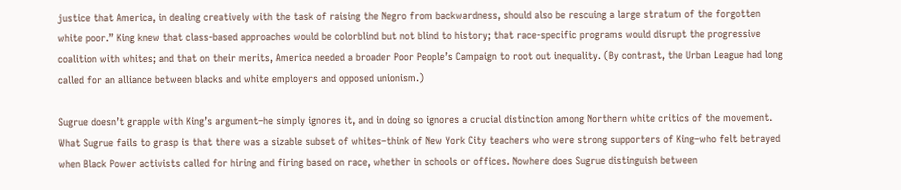justice that America, in dealing creatively with the task of raising the Negro from backwardness, should also be rescuing a large stratum of the forgotten white poor.” King knew that class-based approaches would be colorblind but not blind to history; that race-specific programs would disrupt the progressive coalition with whites; and that on their merits, America needed a broader Poor People’s Campaign to root out inequality. (By contrast, the Urban League had long called for an alliance between blacks and white employers and opposed unionism.)

Sugrue doesn’t grapple with King’s argument–he simply ignores it, and in doing so ignores a crucial distinction among Northern white critics of the movement. What Sugrue fails to grasp is that there was a sizable subset of whites–think of New York City teachers who were strong supporters of King–who felt betrayed when Black Power activists called for hiring and firing based on race, whether in schools or offices. Nowhere does Sugrue distinguish between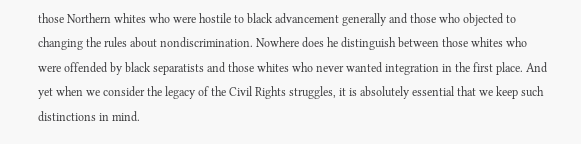those Northern whites who were hostile to black advancement generally and those who objected to changing the rules about nondiscrimination. Nowhere does he distinguish between those whites who were offended by black separatists and those whites who never wanted integration in the first place. And yet when we consider the legacy of the Civil Rights struggles, it is absolutely essential that we keep such distinctions in mind.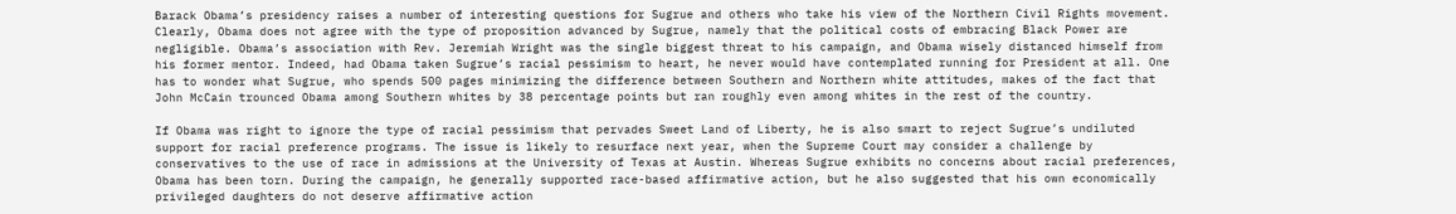Barack Obama’s presidency raises a number of interesting questions for Sugrue and others who take his view of the Northern Civil Rights movement. Clearly, Obama does not agree with the type of proposition advanced by Sugrue, namely that the political costs of embracing Black Power are negligible. Obama’s association with Rev. Jeremiah Wright was the single biggest threat to his campaign, and Obama wisely distanced himself from his former mentor. Indeed, had Obama taken Sugrue’s racial pessimism to heart, he never would have contemplated running for President at all. One has to wonder what Sugrue, who spends 500 pages minimizing the difference between Southern and Northern white attitudes, makes of the fact that John McCain trounced Obama among Southern whites by 38 percentage points but ran roughly even among whites in the rest of the country.

If Obama was right to ignore the type of racial pessimism that pervades Sweet Land of Liberty, he is also smart to reject Sugrue’s undiluted support for racial preference programs. The issue is likely to resurface next year, when the Supreme Court may consider a challenge by conservatives to the use of race in admissions at the University of Texas at Austin. Whereas Sugrue exhibits no concerns about racial preferences, Obama has been torn. During the campaign, he generally supported race-based affirmative action, but he also suggested that his own economically privileged daughters do not deserve affirmative action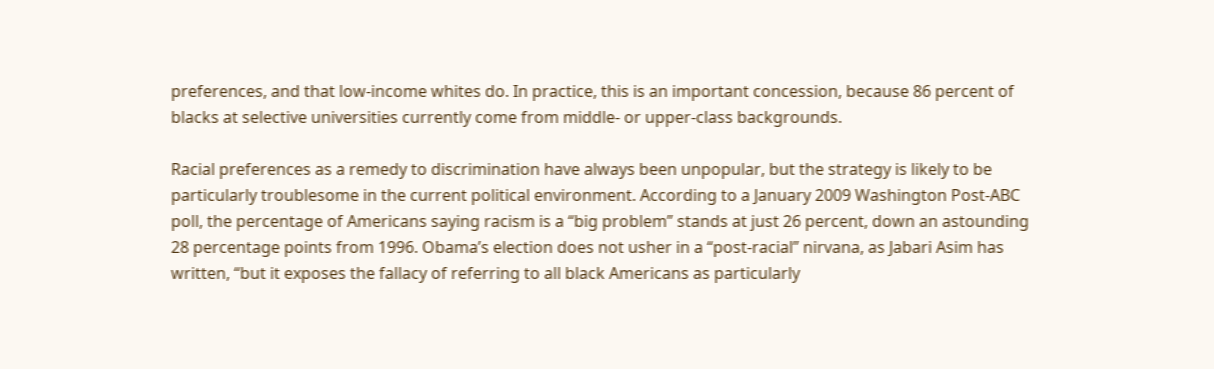preferences, and that low-income whites do. In practice, this is an important concession, because 86 percent of blacks at selective universities currently come from middle- or upper-class backgrounds.

Racial preferences as a remedy to discrimination have always been unpopular, but the strategy is likely to be particularly troublesome in the current political environment. According to a January 2009 Washington Post-ABC poll, the percentage of Americans saying racism is a “big problem” stands at just 26 percent, down an astounding 28 percentage points from 1996. Obama’s election does not usher in a “post-racial” nirvana, as Jabari Asim has written, “but it exposes the fallacy of referring to all black Americans as particularly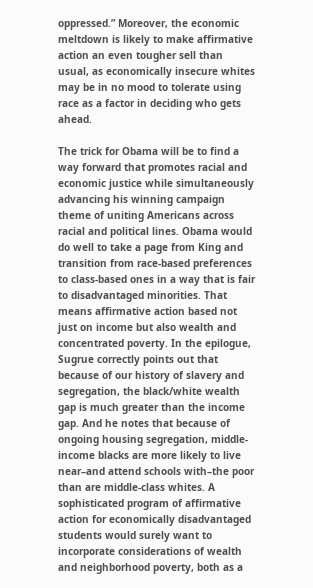oppressed.” Moreover, the economic meltdown is likely to make affirmative action an even tougher sell than usual, as economically insecure whites may be in no mood to tolerate using race as a factor in deciding who gets ahead.

The trick for Obama will be to find a way forward that promotes racial and economic justice while simultaneously advancing his winning campaign theme of uniting Americans across racial and political lines. Obama would do well to take a page from King and transition from race-based preferences to class-based ones in a way that is fair to disadvantaged minorities. That means affirmative action based not just on income but also wealth and concentrated poverty. In the epilogue, Sugrue correctly points out that because of our history of slavery and segregation, the black/white wealth gap is much greater than the income gap. And he notes that because of ongoing housing segregation, middle-income blacks are more likely to live near–and attend schools with–the poor than are middle-class whites. A sophisticated program of affirmative action for economically disadvantaged students would surely want to incorporate considerations of wealth and neighborhood poverty, both as a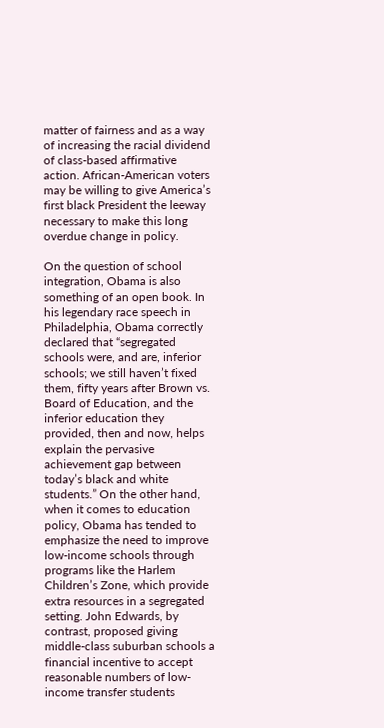matter of fairness and as a way of increasing the racial dividend of class-based affirmative action. African-American voters may be willing to give America’s first black President the leeway necessary to make this long overdue change in policy.

On the question of school integration, Obama is also something of an open book. In his legendary race speech in Philadelphia, Obama correctly declared that “segregated schools were, and are, inferior schools; we still haven’t fixed them, fifty years after Brown vs. Board of Education, and the inferior education they provided, then and now, helps explain the pervasive achievement gap between today’s black and white students.” On the other hand, when it comes to education policy, Obama has tended to emphasize the need to improve low-income schools through programs like the Harlem Children’s Zone, which provide extra resources in a segregated setting. John Edwards, by contrast, proposed giving middle-class suburban schools a financial incentive to accept reasonable numbers of low-income transfer students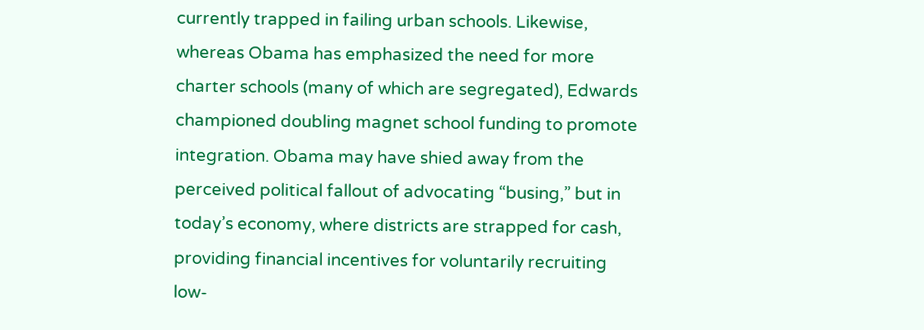currently trapped in failing urban schools. Likewise, whereas Obama has emphasized the need for more charter schools (many of which are segregated), Edwards championed doubling magnet school funding to promote integration. Obama may have shied away from the perceived political fallout of advocating “busing,” but in today’s economy, where districts are strapped for cash, providing financial incentives for voluntarily recruiting low-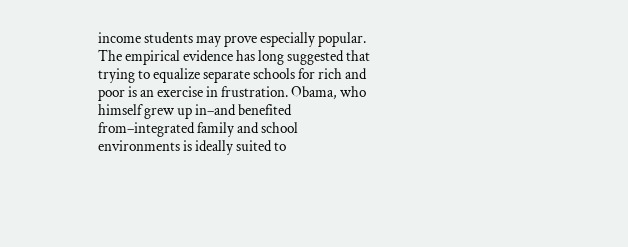income students may prove especially popular. The empirical evidence has long suggested that trying to equalize separate schools for rich and poor is an exercise in frustration. Obama, who himself grew up in–and benefited from–integrated family and school environments is ideally suited to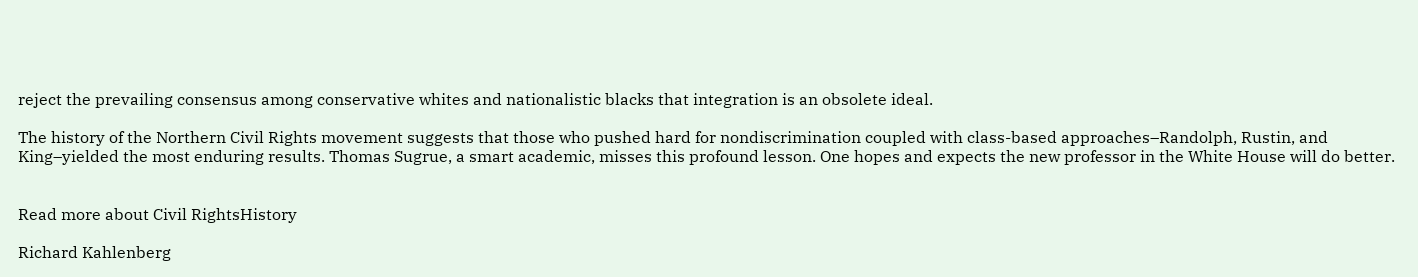reject the prevailing consensus among conservative whites and nationalistic blacks that integration is an obsolete ideal.

The history of the Northern Civil Rights movement suggests that those who pushed hard for nondiscrimination coupled with class-based approaches–Randolph, Rustin, and King–yielded the most enduring results. Thomas Sugrue, a smart academic, misses this profound lesson. One hopes and expects the new professor in the White House will do better.


Read more about Civil RightsHistory

Richard Kahlenberg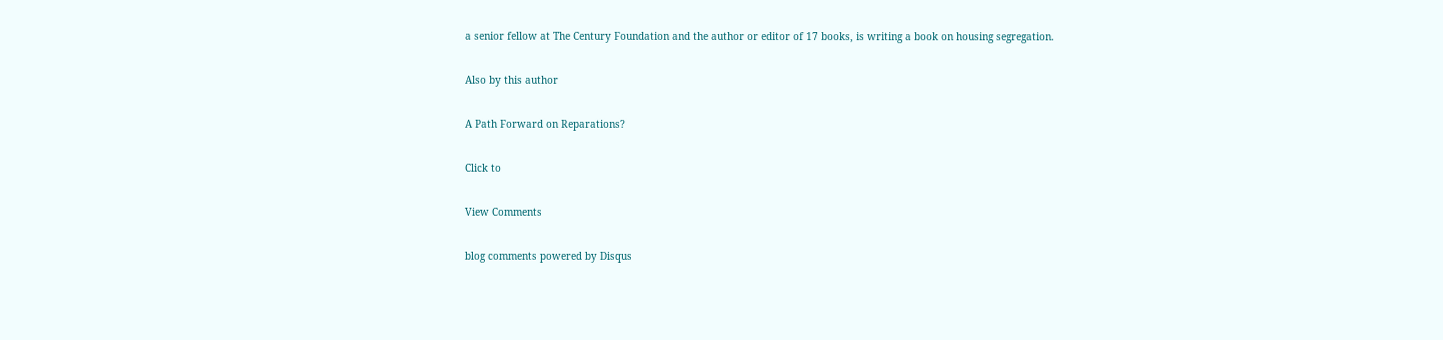a senior fellow at The Century Foundation and the author or editor of 17 books, is writing a book on housing segregation.

Also by this author

A Path Forward on Reparations?

Click to

View Comments

blog comments powered by Disqus